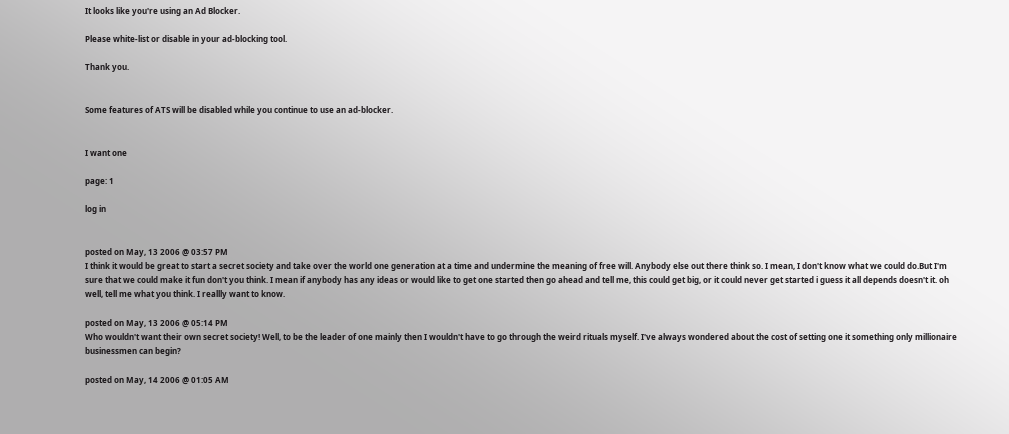It looks like you're using an Ad Blocker.

Please white-list or disable in your ad-blocking tool.

Thank you.


Some features of ATS will be disabled while you continue to use an ad-blocker.


I want one

page: 1

log in


posted on May, 13 2006 @ 03:57 PM
I think it would be great to start a secret society and take over the world one generation at a time and undermine the meaning of free will. Anybody else out there think so. I mean, I don't know what we could do.But I'm sure that we could make it fun don't you think. I mean if anybody has any ideas or would like to get one started then go ahead and tell me, this could get big, or it could never get started i guess it all depends doesn't it. oh well, tell me what you think. I reallly want to know.

posted on May, 13 2006 @ 05:14 PM
Who wouldn't want their own secret society! Well, to be the leader of one mainly then I wouldn't have to go through the weird rituals myself. I've always wondered about the cost of setting one it something only millionaire businessmen can begin?

posted on May, 14 2006 @ 01:05 AM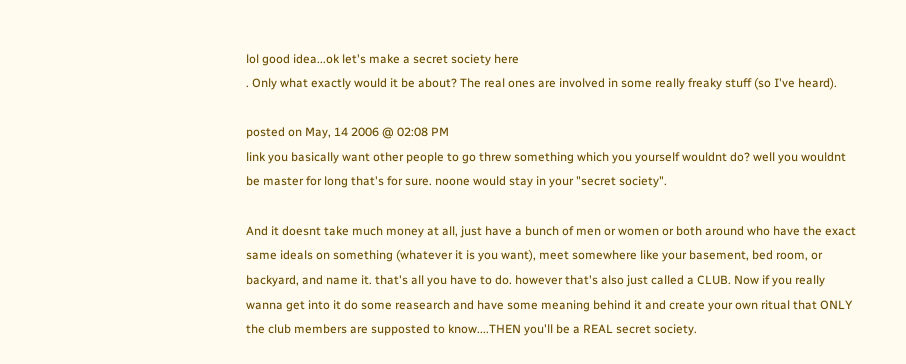lol good idea...ok let's make a secret society here
. Only what exactly would it be about? The real ones are involved in some really freaky stuff (so I've heard).

posted on May, 14 2006 @ 02:08 PM
link you basically want other people to go threw something which you yourself wouldnt do? well you wouldnt be master for long that's for sure. noone would stay in your "secret society".

And it doesnt take much money at all, just have a bunch of men or women or both around who have the exact same ideals on something (whatever it is you want), meet somewhere like your basement, bed room, or backyard, and name it. that's all you have to do. however that's also just called a CLUB. Now if you really wanna get into it do some reasearch and have some meaning behind it and create your own ritual that ONLY the club members are supposted to know....THEN you'll be a REAL secret society.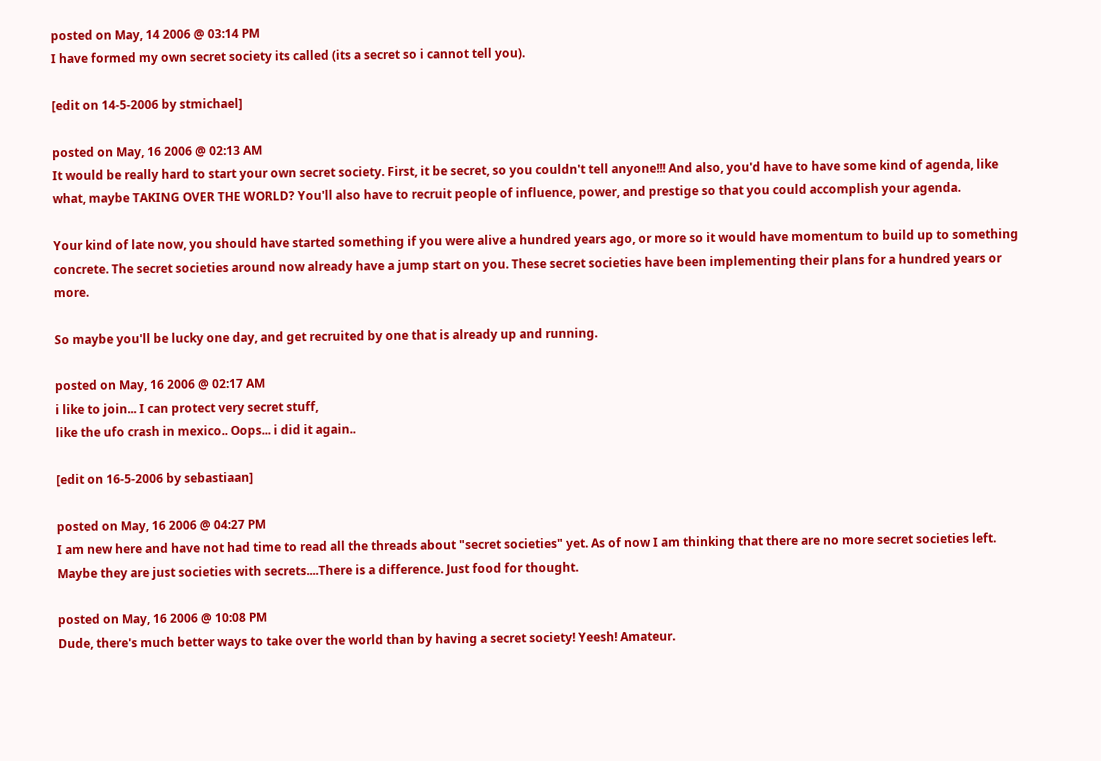posted on May, 14 2006 @ 03:14 PM
I have formed my own secret society its called (its a secret so i cannot tell you).

[edit on 14-5-2006 by stmichael]

posted on May, 16 2006 @ 02:13 AM
It would be really hard to start your own secret society. First, it be secret, so you couldn't tell anyone!!! And also, you'd have to have some kind of agenda, like what, maybe TAKING OVER THE WORLD? You'll also have to recruit people of influence, power, and prestige so that you could accomplish your agenda.

Your kind of late now, you should have started something if you were alive a hundred years ago, or more so it would have momentum to build up to something concrete. The secret societies around now already have a jump start on you. These secret societies have been implementing their plans for a hundred years or more.

So maybe you'll be lucky one day, and get recruited by one that is already up and running.

posted on May, 16 2006 @ 02:17 AM
i like to join... I can protect very secret stuff,
like the ufo crash in mexico.. Oops... i did it again..

[edit on 16-5-2006 by sebastiaan]

posted on May, 16 2006 @ 04:27 PM
I am new here and have not had time to read all the threads about "secret societies" yet. As of now I am thinking that there are no more secret societies left. Maybe they are just societies with secrets....There is a difference. Just food for thought.

posted on May, 16 2006 @ 10:08 PM
Dude, there's much better ways to take over the world than by having a secret society! Yeesh! Amateur.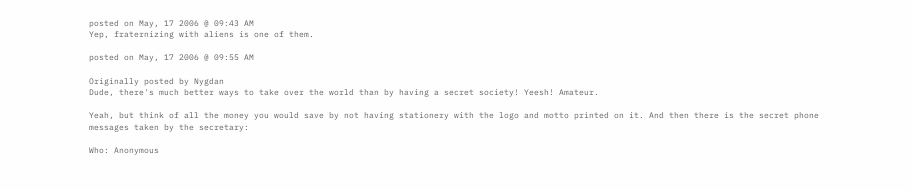posted on May, 17 2006 @ 09:43 AM
Yep, fraternizing with aliens is one of them.

posted on May, 17 2006 @ 09:55 AM

Originally posted by Nygdan
Dude, there's much better ways to take over the world than by having a secret society! Yeesh! Amateur.

Yeah, but think of all the money you would save by not having stationery with the logo and motto printed on it. And then there is the secret phone messages taken by the secretary:

Who: Anonymous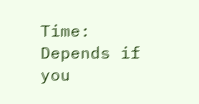Time: Depends if you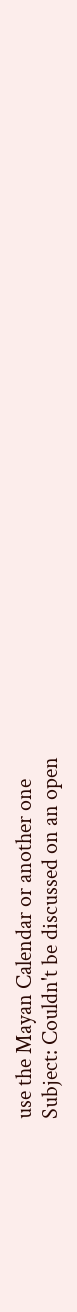use the Mayan Calendar or another one
Subject: Couldn't be discussed on an open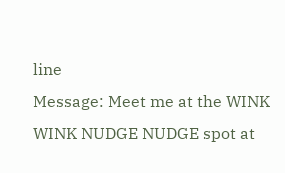line
Message: Meet me at the WINK WINK NUDGE NUDGE spot at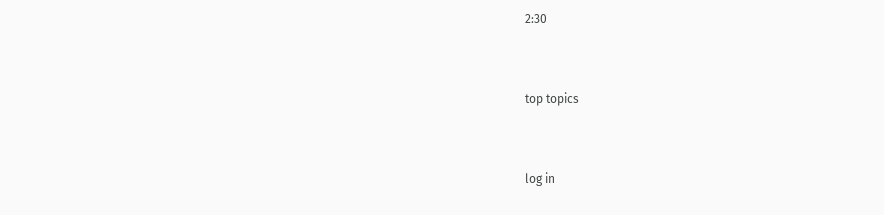2:30


top topics


log in